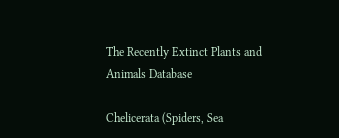The Recently Extinct Plants and Animals Database

Chelicerata (Spiders, Sea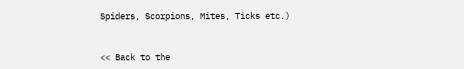Spiders, Scorpions, Mites, Ticks etc.)


<< Back to the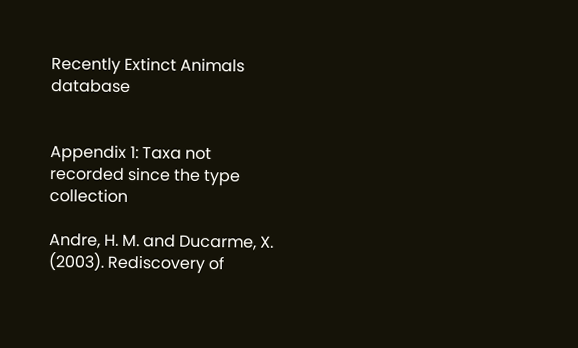Recently Extinct Animals database


Appendix 1: Taxa not recorded since the type collection

Andre, H. M. and Ducarme, X. (2003). Rediscovery of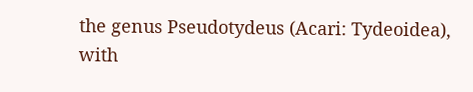the genus Pseudotydeus (Acari: Tydeoidea), with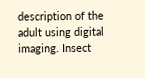description of the adult using digital imaging. Insect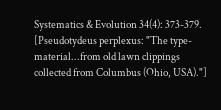Systematics & Evolution 34(4): 373-379. [Pseudotydeus perplexus: "The type-material...from old lawn clippings collected from Columbus (Ohio, USA)."]